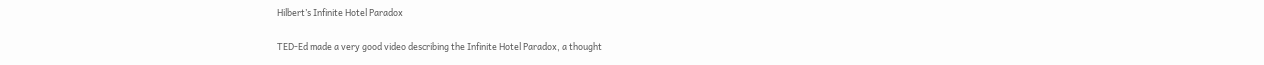Hilbert’s Infinite Hotel Paradox

TED-Ed made a very good video describing the Infinite Hotel Paradox, a thought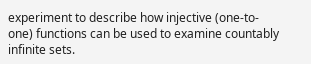experiment to describe how injective (one-to-one) functions can be used to examine countably infinite sets.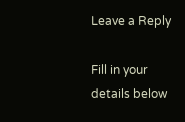Leave a Reply

Fill in your details below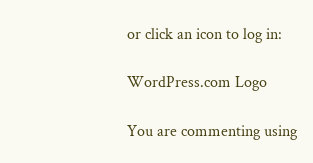or click an icon to log in:

WordPress.com Logo

You are commenting using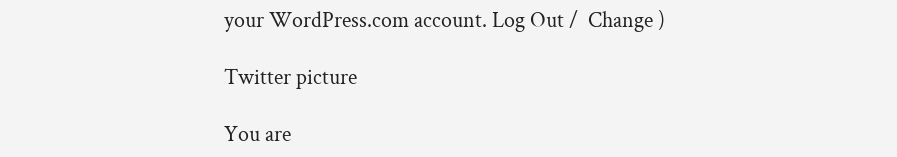your WordPress.com account. Log Out /  Change )

Twitter picture

You are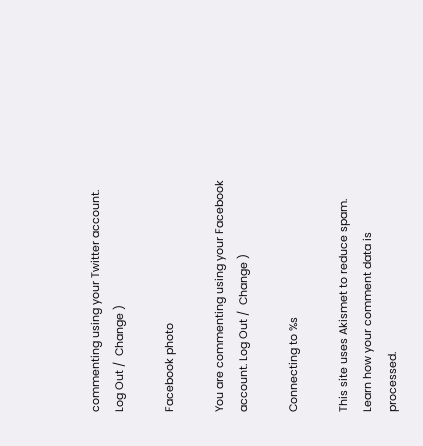commenting using your Twitter account. Log Out /  Change )

Facebook photo

You are commenting using your Facebook account. Log Out /  Change )

Connecting to %s

This site uses Akismet to reduce spam. Learn how your comment data is processed.